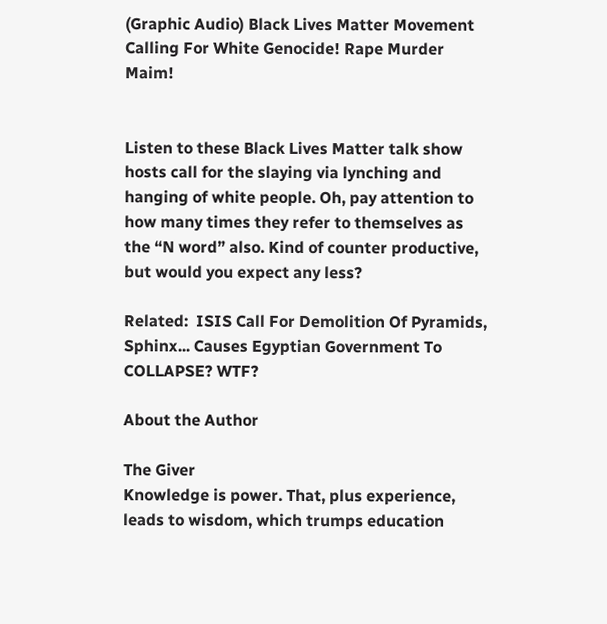(Graphic Audio) Black Lives Matter Movement Calling For White Genocide! Rape Murder Maim!


Listen to these Black Lives Matter talk show hosts call for the slaying via lynching and hanging of white people. Oh, pay attention to how many times they refer to themselves as the “N word” also. Kind of counter productive, but would you expect any less?

Related:  ISIS Call For Demolition Of Pyramids, Sphinx... Causes Egyptian Government To COLLAPSE? WTF?

About the Author

The Giver
Knowledge is power. That, plus experience, leads to wisdom, which trumps education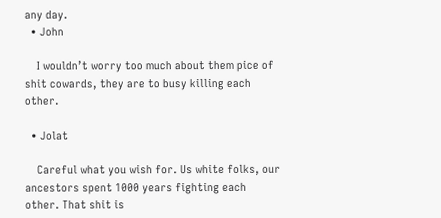any day.
  • John

    I wouldn’t worry too much about them pice of shit cowards, they are to busy killing each other.

  • Jolat

    Careful what you wish for. Us white folks, our ancestors spent 1000 years fighting each other. That shit is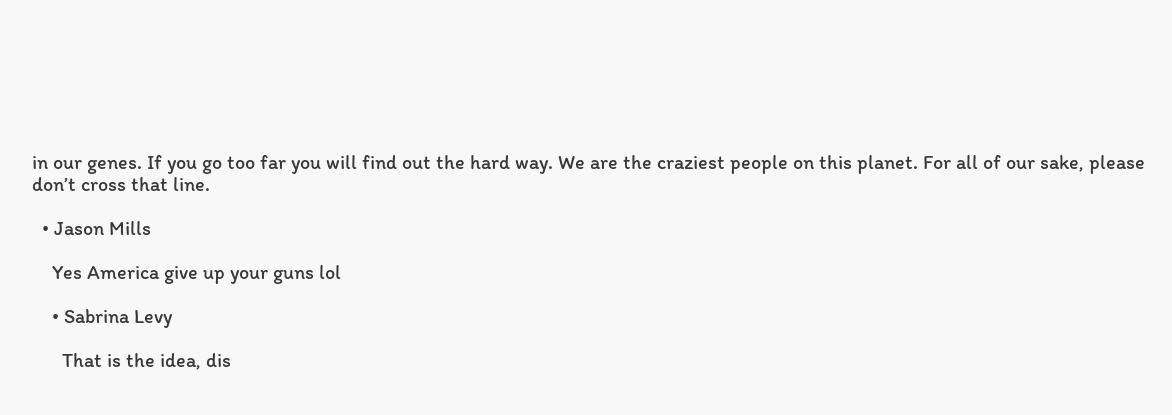in our genes. If you go too far you will find out the hard way. We are the craziest people on this planet. For all of our sake, please don’t cross that line.

  • Jason Mills

    Yes America give up your guns lol

    • Sabrina Levy

      That is the idea, dis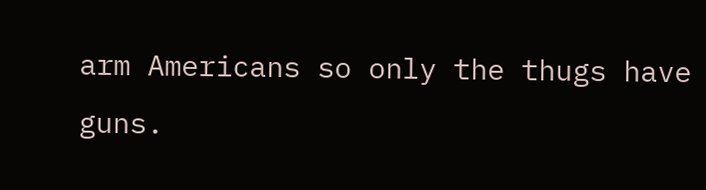arm Americans so only the thugs have guns.